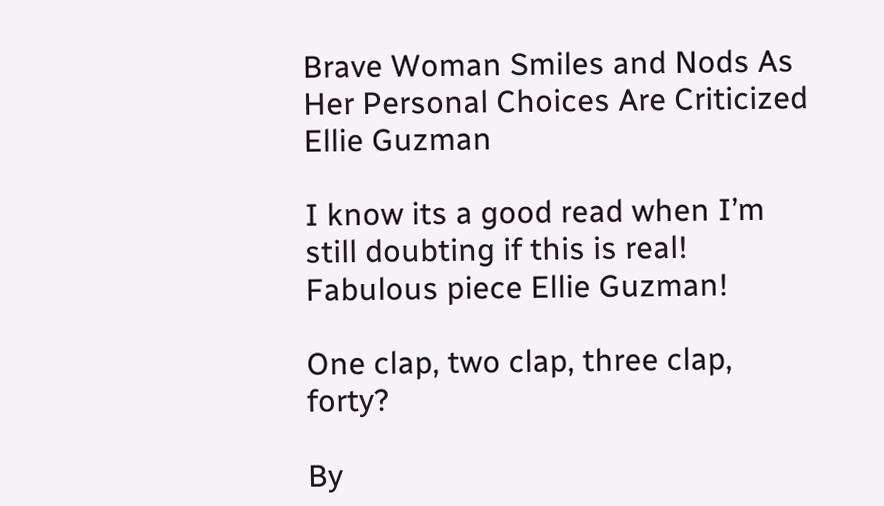Brave Woman Smiles and Nods As Her Personal Choices Are Criticized
Ellie Guzman

I know its a good read when I’m still doubting if this is real! Fabulous piece Ellie Guzman!

One clap, two clap, three clap, forty?

By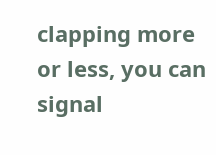clapping more or less, you can signal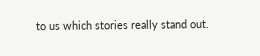to us which stories really stand out.